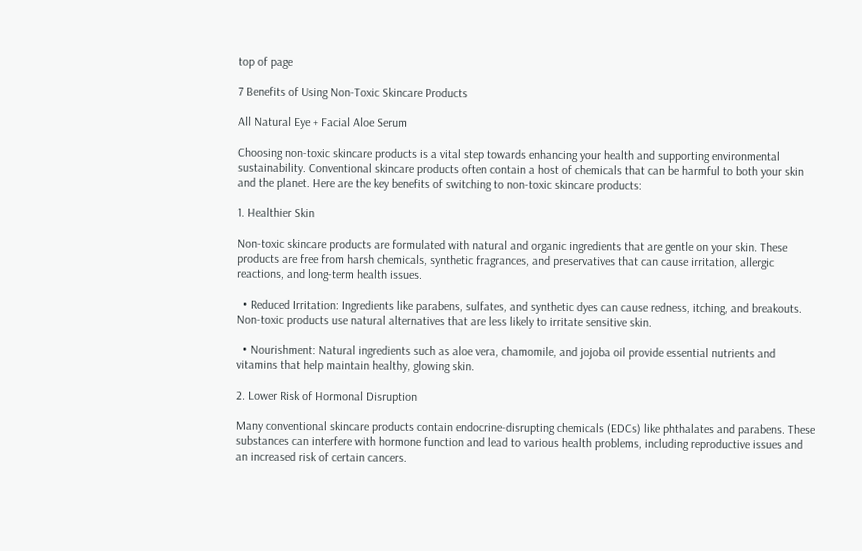top of page

7 Benefits of Using Non-Toxic Skincare Products

All Natural Eye + Facial Aloe Serum

Choosing non-toxic skincare products is a vital step towards enhancing your health and supporting environmental sustainability. Conventional skincare products often contain a host of chemicals that can be harmful to both your skin and the planet. Here are the key benefits of switching to non-toxic skincare products:

1. Healthier Skin

Non-toxic skincare products are formulated with natural and organic ingredients that are gentle on your skin. These products are free from harsh chemicals, synthetic fragrances, and preservatives that can cause irritation, allergic reactions, and long-term health issues.

  • Reduced Irritation: Ingredients like parabens, sulfates, and synthetic dyes can cause redness, itching, and breakouts. Non-toxic products use natural alternatives that are less likely to irritate sensitive skin.

  • Nourishment: Natural ingredients such as aloe vera, chamomile, and jojoba oil provide essential nutrients and vitamins that help maintain healthy, glowing skin.

2. Lower Risk of Hormonal Disruption

Many conventional skincare products contain endocrine-disrupting chemicals (EDCs) like phthalates and parabens. These substances can interfere with hormone function and lead to various health problems, including reproductive issues and an increased risk of certain cancers.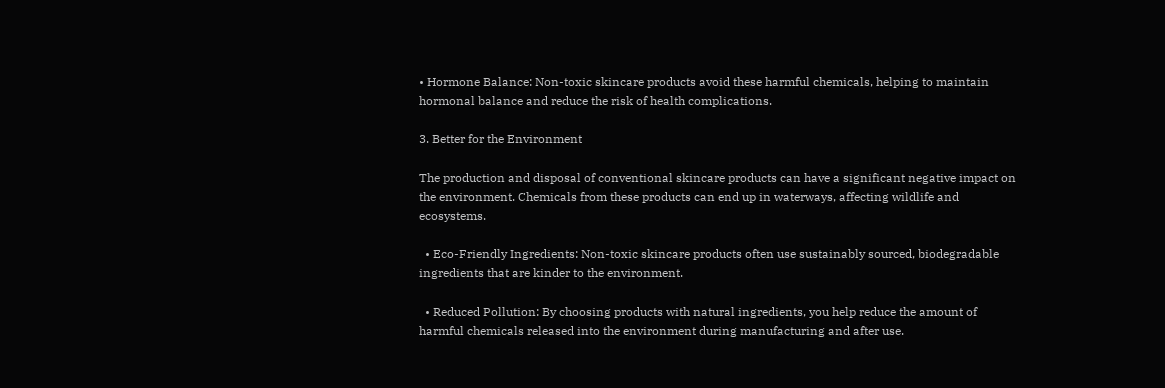• Hormone Balance: Non-toxic skincare products avoid these harmful chemicals, helping to maintain hormonal balance and reduce the risk of health complications.

3. Better for the Environment

The production and disposal of conventional skincare products can have a significant negative impact on the environment. Chemicals from these products can end up in waterways, affecting wildlife and ecosystems.

  • Eco-Friendly Ingredients: Non-toxic skincare products often use sustainably sourced, biodegradable ingredients that are kinder to the environment.

  • Reduced Pollution: By choosing products with natural ingredients, you help reduce the amount of harmful chemicals released into the environment during manufacturing and after use.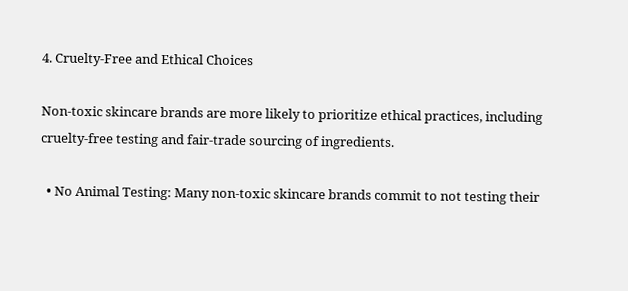4. Cruelty-Free and Ethical Choices

Non-toxic skincare brands are more likely to prioritize ethical practices, including cruelty-free testing and fair-trade sourcing of ingredients.

  • No Animal Testing: Many non-toxic skincare brands commit to not testing their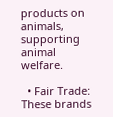products on animals, supporting animal welfare.

  • Fair Trade: These brands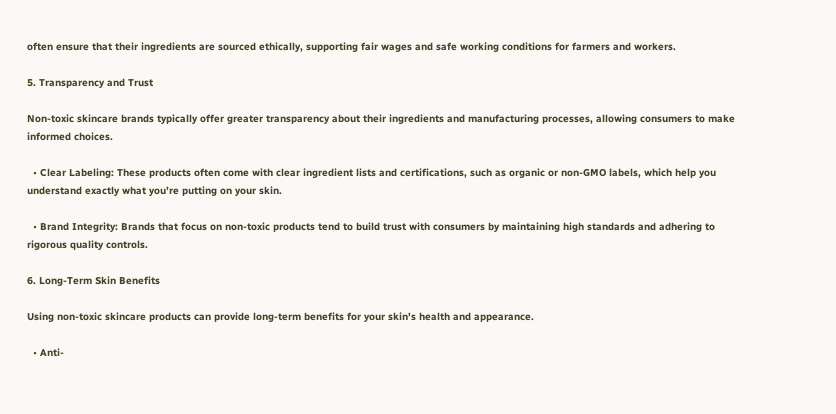often ensure that their ingredients are sourced ethically, supporting fair wages and safe working conditions for farmers and workers.

5. Transparency and Trust

Non-toxic skincare brands typically offer greater transparency about their ingredients and manufacturing processes, allowing consumers to make informed choices.

  • Clear Labeling: These products often come with clear ingredient lists and certifications, such as organic or non-GMO labels, which help you understand exactly what you’re putting on your skin.

  • Brand Integrity: Brands that focus on non-toxic products tend to build trust with consumers by maintaining high standards and adhering to rigorous quality controls.

6. Long-Term Skin Benefits

Using non-toxic skincare products can provide long-term benefits for your skin's health and appearance.

  • Anti-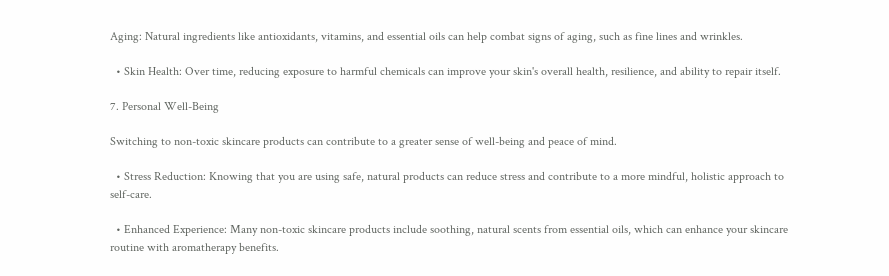Aging: Natural ingredients like antioxidants, vitamins, and essential oils can help combat signs of aging, such as fine lines and wrinkles.

  • Skin Health: Over time, reducing exposure to harmful chemicals can improve your skin's overall health, resilience, and ability to repair itself.

7. Personal Well-Being

Switching to non-toxic skincare products can contribute to a greater sense of well-being and peace of mind.

  • Stress Reduction: Knowing that you are using safe, natural products can reduce stress and contribute to a more mindful, holistic approach to self-care.

  • Enhanced Experience: Many non-toxic skincare products include soothing, natural scents from essential oils, which can enhance your skincare routine with aromatherapy benefits.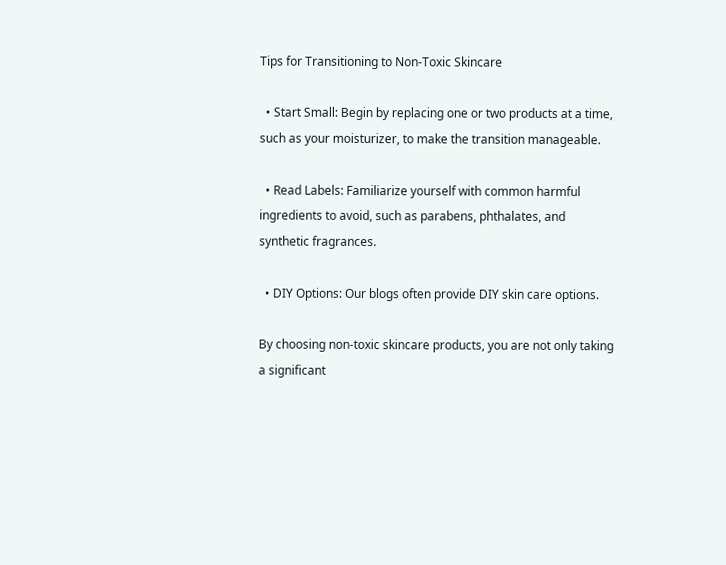Tips for Transitioning to Non-Toxic Skincare

  • Start Small: Begin by replacing one or two products at a time, such as your moisturizer, to make the transition manageable.

  • Read Labels: Familiarize yourself with common harmful ingredients to avoid, such as parabens, phthalates, and synthetic fragrances.

  • DIY Options: Our blogs often provide DIY skin care options.

By choosing non-toxic skincare products, you are not only taking a significant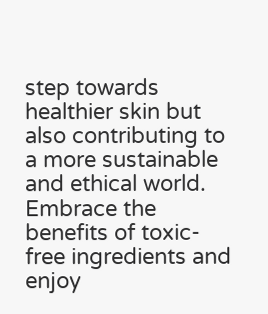step towards healthier skin but also contributing to a more sustainable and ethical world. Embrace the benefits of toxic-free ingredients and enjoy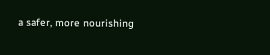a safer, more nourishing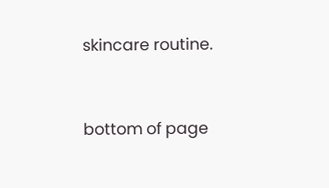skincare routine.


bottom of page